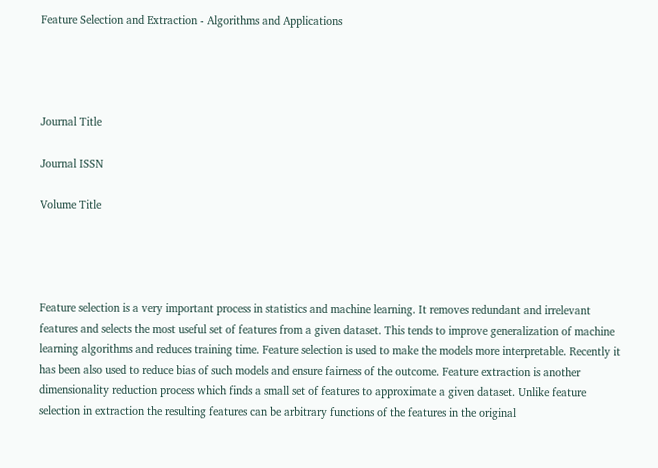Feature Selection and Extraction - Algorithms and Applications




Journal Title

Journal ISSN

Volume Title




Feature selection is a very important process in statistics and machine learning. It removes redundant and irrelevant features and selects the most useful set of features from a given dataset. This tends to improve generalization of machine learning algorithms and reduces training time. Feature selection is used to make the models more interpretable. Recently it has been also used to reduce bias of such models and ensure fairness of the outcome. Feature extraction is another dimensionality reduction process which finds a small set of features to approximate a given dataset. Unlike feature selection in extraction the resulting features can be arbitrary functions of the features in the original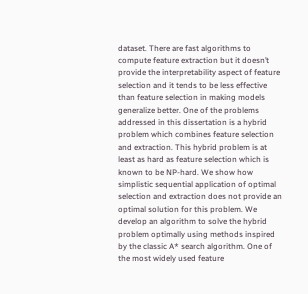dataset. There are fast algorithms to compute feature extraction but it doesn’t provide the interpretability aspect of feature selection and it tends to be less effective than feature selection in making models generalize better. One of the problems addressed in this dissertation is a hybrid problem which combines feature selection and extraction. This hybrid problem is at least as hard as feature selection which is known to be NP-hard. We show how simplistic sequential application of optimal selection and extraction does not provide an optimal solution for this problem. We develop an algorithm to solve the hybrid problem optimally using methods inspired by the classic A* search algorithm. One of the most widely used feature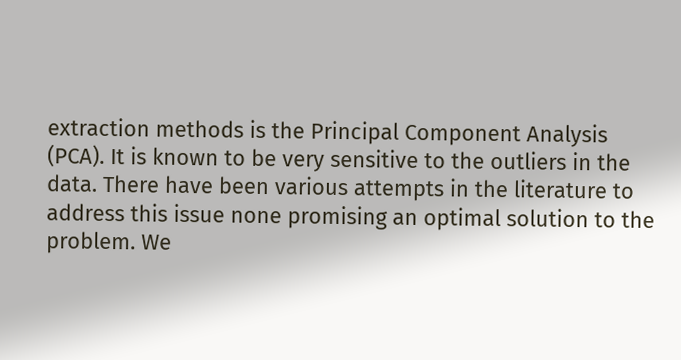extraction methods is the Principal Component Analysis (PCA). It is known to be very sensitive to the outliers in the data. There have been various attempts in the literature to address this issue none promising an optimal solution to the problem. We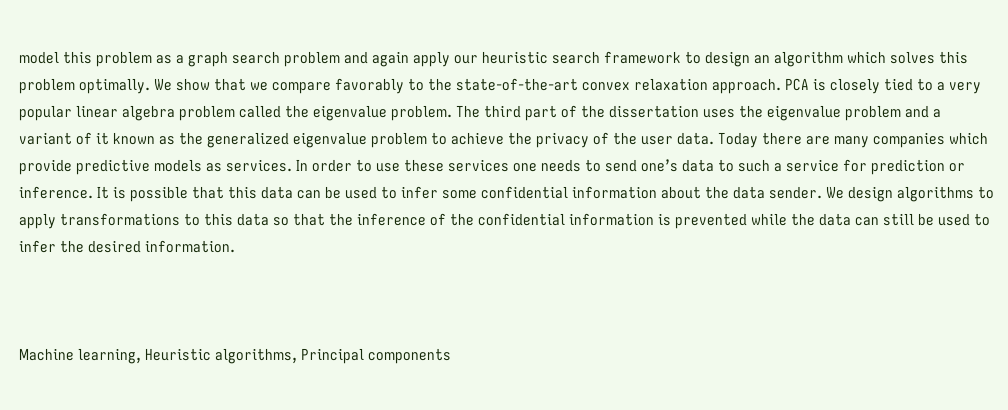model this problem as a graph search problem and again apply our heuristic search framework to design an algorithm which solves this problem optimally. We show that we compare favorably to the state-of-the-art convex relaxation approach. PCA is closely tied to a very popular linear algebra problem called the eigenvalue problem. The third part of the dissertation uses the eigenvalue problem and a variant of it known as the generalized eigenvalue problem to achieve the privacy of the user data. Today there are many companies which provide predictive models as services. In order to use these services one needs to send one’s data to such a service for prediction or inference. It is possible that this data can be used to infer some confidential information about the data sender. We design algorithms to apply transformations to this data so that the inference of the confidential information is prevented while the data can still be used to infer the desired information.



Machine learning, Heuristic algorithms, Principal components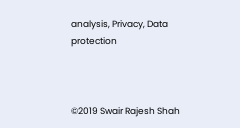analysis, Privacy, Data protection



©2019 Swair Rajesh Shah